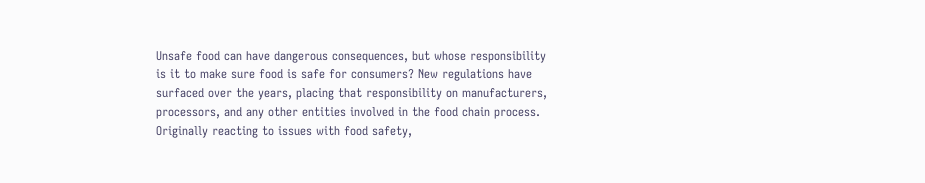Unsafe food can have dangerous consequences, but whose responsibility is it to make sure food is safe for consumers? New regulations have surfaced over the years, placing that responsibility on manufacturers, processors, and any other entities involved in the food chain process. Originally reacting to issues with food safety,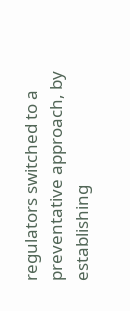regulators switched to a preventative approach, by establishing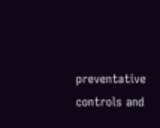preventative controls and